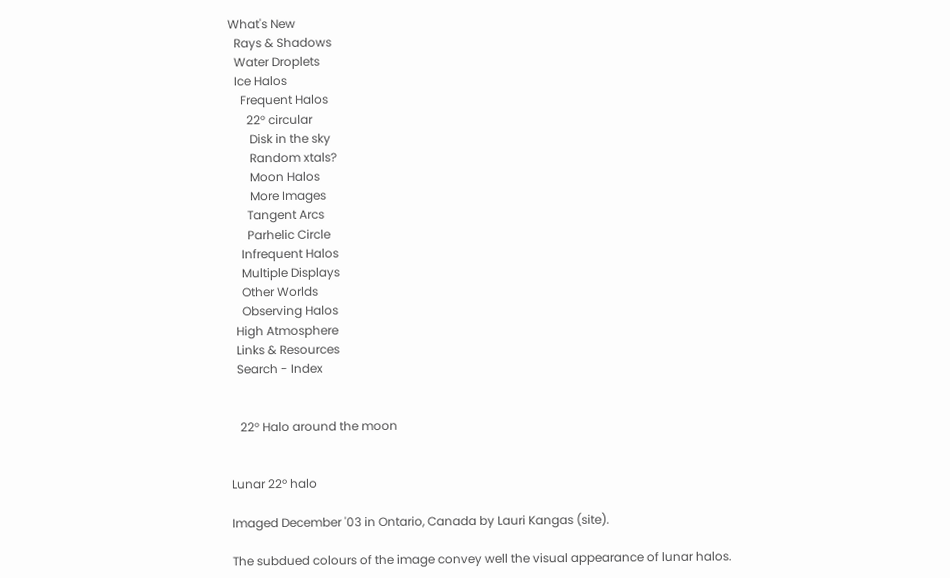What's New
  Rays & Shadows
  Water Droplets
  Ice Halos
    Frequent Halos
      22° circular
       Disk in the sky
       Random xtals?
       Moon Halos
       More Images
      Tangent Arcs
      Parhelic Circle
    Infrequent Halos
    Multiple Displays
    Other Worlds
    Observing Halos
  High Atmosphere
  Links & Resources
  Search - Index


   22° Halo around the moon


Lunar 22º halo

Imaged December '03 in Ontario, Canada by Lauri Kangas (site).

The subdued colours of the image convey well the visual appearance of lunar halos.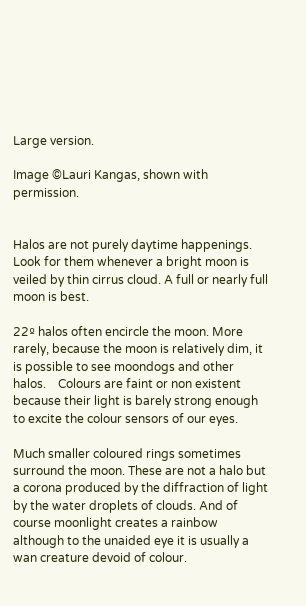Large version.

Image ©Lauri Kangas, shown with permission.


Halos are not purely daytime happenings. Look for them whenever a bright moon is veiled by thin cirrus cloud. A full or nearly full moon is best.

22º halos often encircle the moon. More rarely, because the moon is relatively dim, it is possible to see moondogs and other halos.    Colours are faint or non existent because their light is barely strong enough to excite the colour sensors of our eyes.

Much smaller coloured rings sometimes surround the moon. These are not a halo but a corona produced by the diffraction of light by the water droplets of clouds. And of course moonlight creates a rainbow although to the unaided eye it is usually a wan creature devoid of colour.